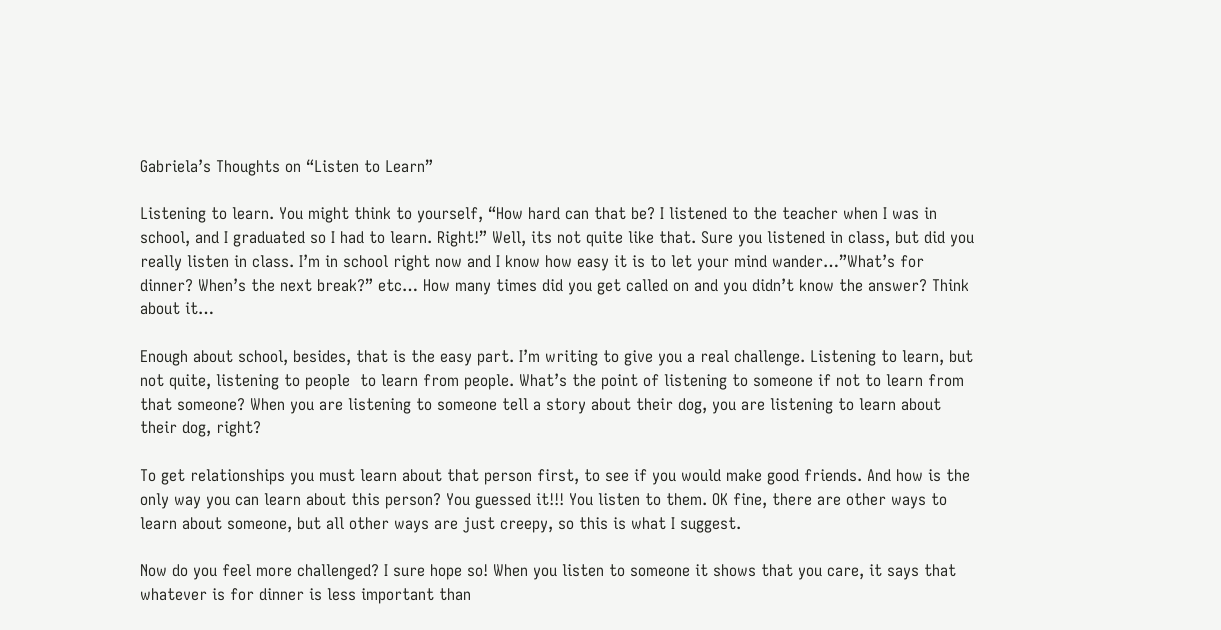Gabriela’s Thoughts on “Listen to Learn”

Listening to learn. You might think to yourself, “How hard can that be? I listened to the teacher when I was in school, and I graduated so I had to learn. Right!” Well, its not quite like that. Sure you listened in class, but did you really listen in class. I’m in school right now and I know how easy it is to let your mind wander…”What’s for dinner? When’s the next break?” etc… How many times did you get called on and you didn’t know the answer? Think about it…

Enough about school, besides, that is the easy part. I’m writing to give you a real challenge. Listening to learn, but not quite, listening to people  to learn from people. What’s the point of listening to someone if not to learn from that someone? When you are listening to someone tell a story about their dog, you are listening to learn about their dog, right?

To get relationships you must learn about that person first, to see if you would make good friends. And how is the only way you can learn about this person? You guessed it!!! You listen to them. OK fine, there are other ways to learn about someone, but all other ways are just creepy, so this is what I suggest.

Now do you feel more challenged? I sure hope so! When you listen to someone it shows that you care, it says that whatever is for dinner is less important than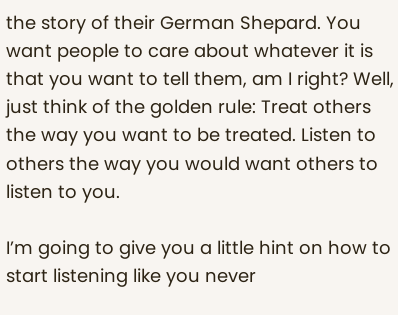the story of their German Shepard. You want people to care about whatever it is that you want to tell them, am I right? Well, just think of the golden rule: Treat others the way you want to be treated. Listen to others the way you would want others to listen to you.

I’m going to give you a little hint on how to start listening like you never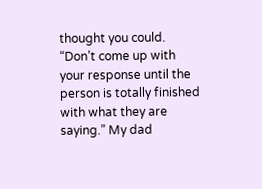thought you could. “Don’t come up with your response until the person is totally finished with what they are saying.” My dad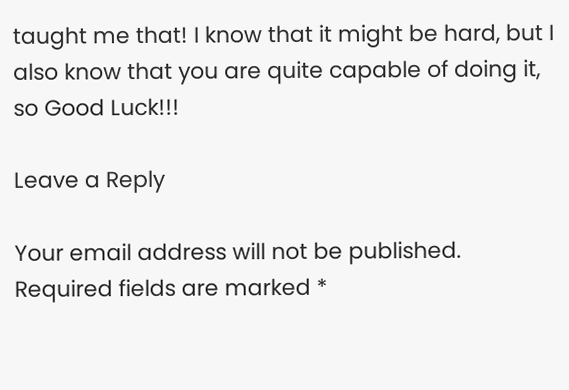taught me that! I know that it might be hard, but I also know that you are quite capable of doing it, so Good Luck!!!

Leave a Reply

Your email address will not be published. Required fields are marked *